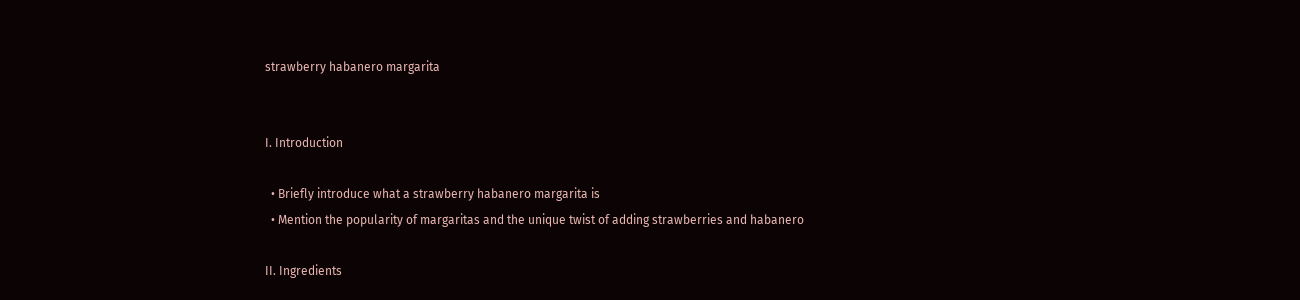strawberry habanero margarita


I. Introduction

  • Briefly introduce what a strawberry habanero margarita is
  • Mention the popularity of margaritas and the unique twist of adding strawberries and habanero

II. Ingredients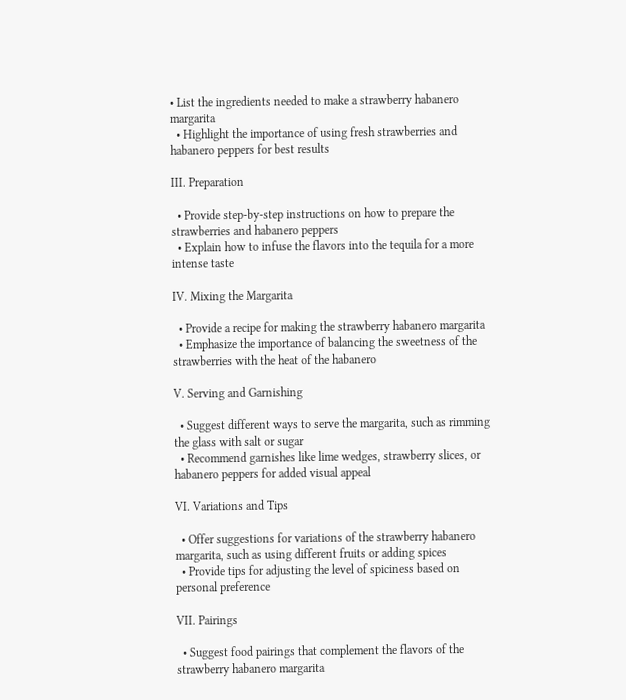• List the ingredients needed to make a strawberry habanero margarita
  • Highlight the importance of using fresh strawberries and habanero peppers for best results

III. Preparation

  • Provide step-by-step instructions on how to prepare the strawberries and habanero peppers
  • Explain how to infuse the flavors into the tequila for a more intense taste

IV. Mixing the Margarita

  • Provide a recipe for making the strawberry habanero margarita
  • Emphasize the importance of balancing the sweetness of the strawberries with the heat of the habanero

V. Serving and Garnishing

  • Suggest different ways to serve the margarita, such as rimming the glass with salt or sugar
  • Recommend garnishes like lime wedges, strawberry slices, or habanero peppers for added visual appeal

VI. Variations and Tips

  • Offer suggestions for variations of the strawberry habanero margarita, such as using different fruits or adding spices
  • Provide tips for adjusting the level of spiciness based on personal preference

VII. Pairings

  • Suggest food pairings that complement the flavors of the strawberry habanero margarita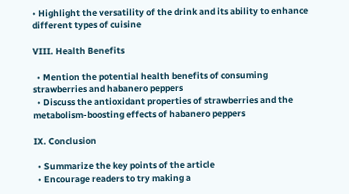• Highlight the versatility of the drink and its ability to enhance different types of cuisine

VIII. Health Benefits

  • Mention the potential health benefits of consuming strawberries and habanero peppers
  • Discuss the antioxidant properties of strawberries and the metabolism-boosting effects of habanero peppers

IX. Conclusion

  • Summarize the key points of the article
  • Encourage readers to try making a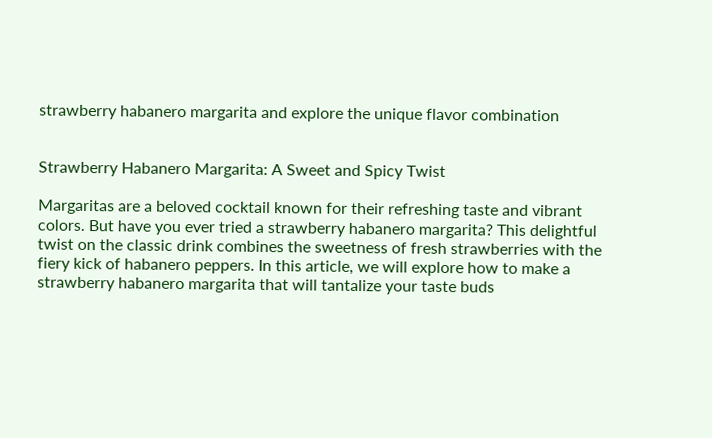strawberry habanero margarita and explore the unique flavor combination


Strawberry Habanero Margarita: A Sweet and Spicy Twist

Margaritas are a beloved cocktail known for their refreshing taste and vibrant colors. But have you ever tried a strawberry habanero margarita? This delightful twist on the classic drink combines the sweetness of fresh strawberries with the fiery kick of habanero peppers. In this article, we will explore how to make a strawberry habanero margarita that will tantalize your taste buds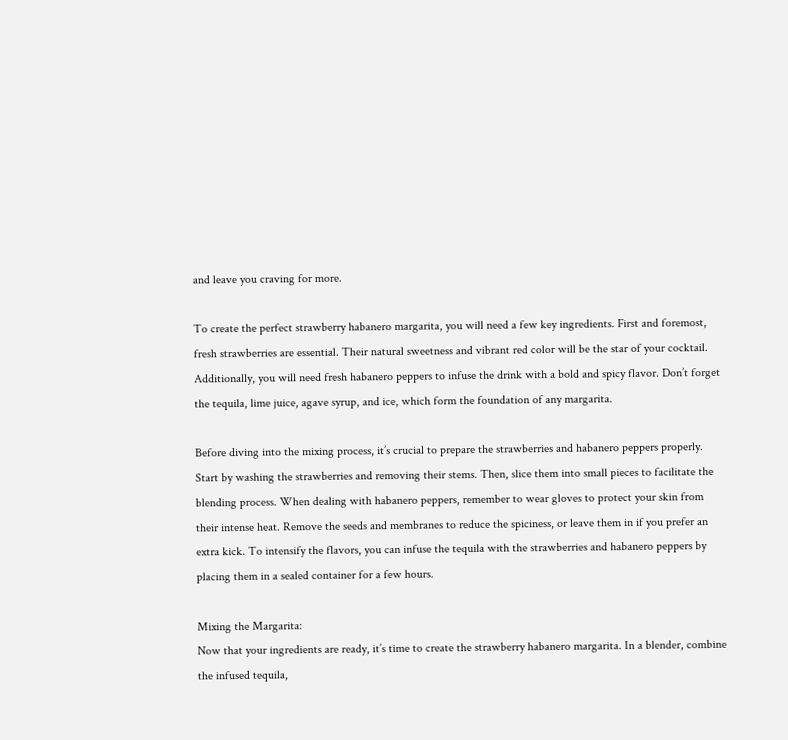and leave you craving for more.

To create the perfect strawberry habanero margarita, you will need a few key ingredients. First and foremost, fresh strawberries are essential. Their natural sweetness and vibrant red color will be the star of your cocktail. Additionally, you will need fresh habanero peppers to infuse the drink with a bold and spicy flavor. Don’t forget the tequila, lime juice, agave syrup, and ice, which form the foundation of any margarita.

Before diving into the mixing process, it’s crucial to prepare the strawberries and habanero peppers properly. Start by washing the strawberries and removing their stems. Then, slice them into small pieces to facilitate the blending process. When dealing with habanero peppers, remember to wear gloves to protect your skin from their intense heat. Remove the seeds and membranes to reduce the spiciness, or leave them in if you prefer an extra kick. To intensify the flavors, you can infuse the tequila with the strawberries and habanero peppers by placing them in a sealed container for a few hours.

Mixing the Margarita:
Now that your ingredients are ready, it’s time to create the strawberry habanero margarita. In a blender, combine the infused tequila,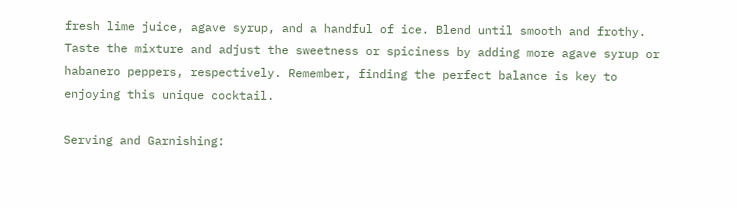fresh lime juice, agave syrup, and a handful of ice. Blend until smooth and frothy. Taste the mixture and adjust the sweetness or spiciness by adding more agave syrup or habanero peppers, respectively. Remember, finding the perfect balance is key to enjoying this unique cocktail.

Serving and Garnishing: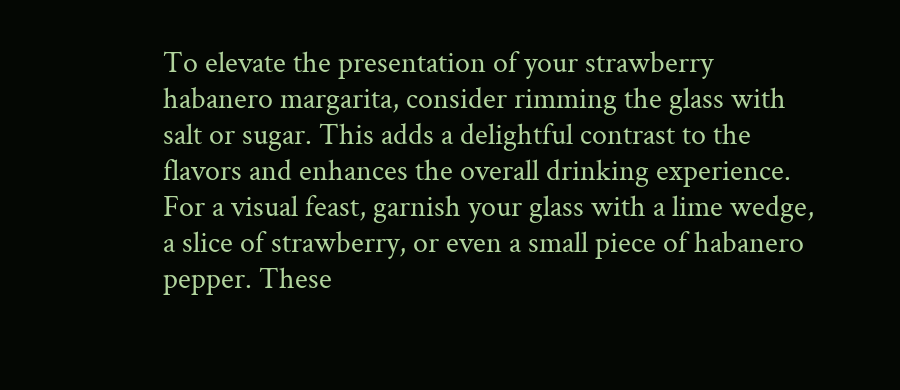To elevate the presentation of your strawberry habanero margarita, consider rimming the glass with salt or sugar. This adds a delightful contrast to the flavors and enhances the overall drinking experience. For a visual feast, garnish your glass with a lime wedge, a slice of strawberry, or even a small piece of habanero pepper. These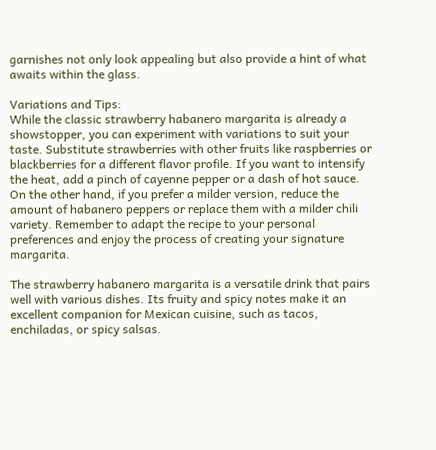garnishes not only look appealing but also provide a hint of what awaits within the glass.

Variations and Tips:
While the classic strawberry habanero margarita is already a showstopper, you can experiment with variations to suit your taste. Substitute strawberries with other fruits like raspberries or blackberries for a different flavor profile. If you want to intensify the heat, add a pinch of cayenne pepper or a dash of hot sauce. On the other hand, if you prefer a milder version, reduce the amount of habanero peppers or replace them with a milder chili variety. Remember to adapt the recipe to your personal preferences and enjoy the process of creating your signature margarita.

The strawberry habanero margarita is a versatile drink that pairs well with various dishes. Its fruity and spicy notes make it an excellent companion for Mexican cuisine, such as tacos, enchiladas, or spicy salsas.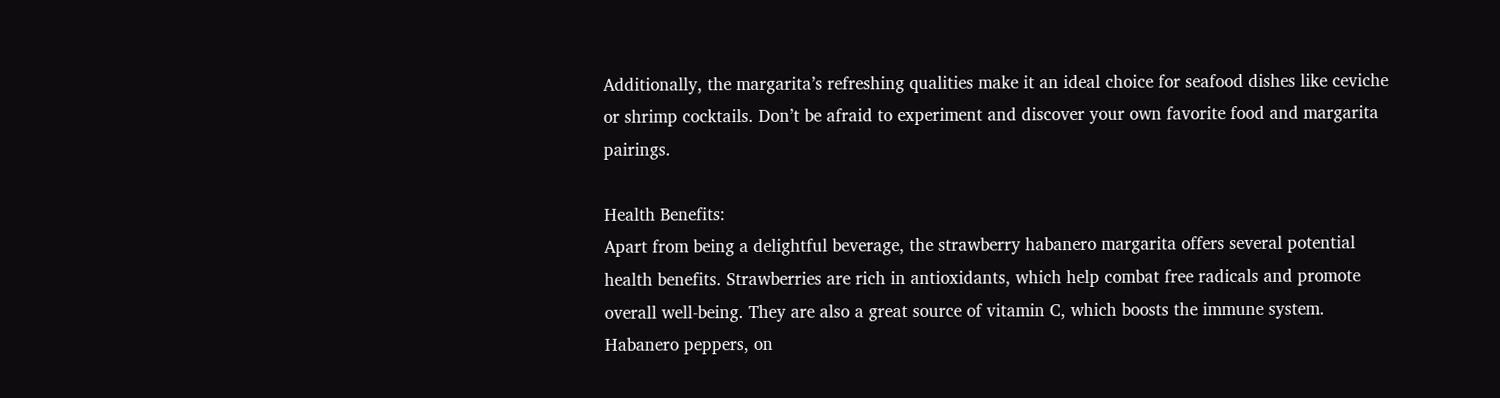Additionally, the margarita’s refreshing qualities make it an ideal choice for seafood dishes like ceviche or shrimp cocktails. Don’t be afraid to experiment and discover your own favorite food and margarita pairings.

Health Benefits:
Apart from being a delightful beverage, the strawberry habanero margarita offers several potential health benefits. Strawberries are rich in antioxidants, which help combat free radicals and promote overall well-being. They are also a great source of vitamin C, which boosts the immune system. Habanero peppers, on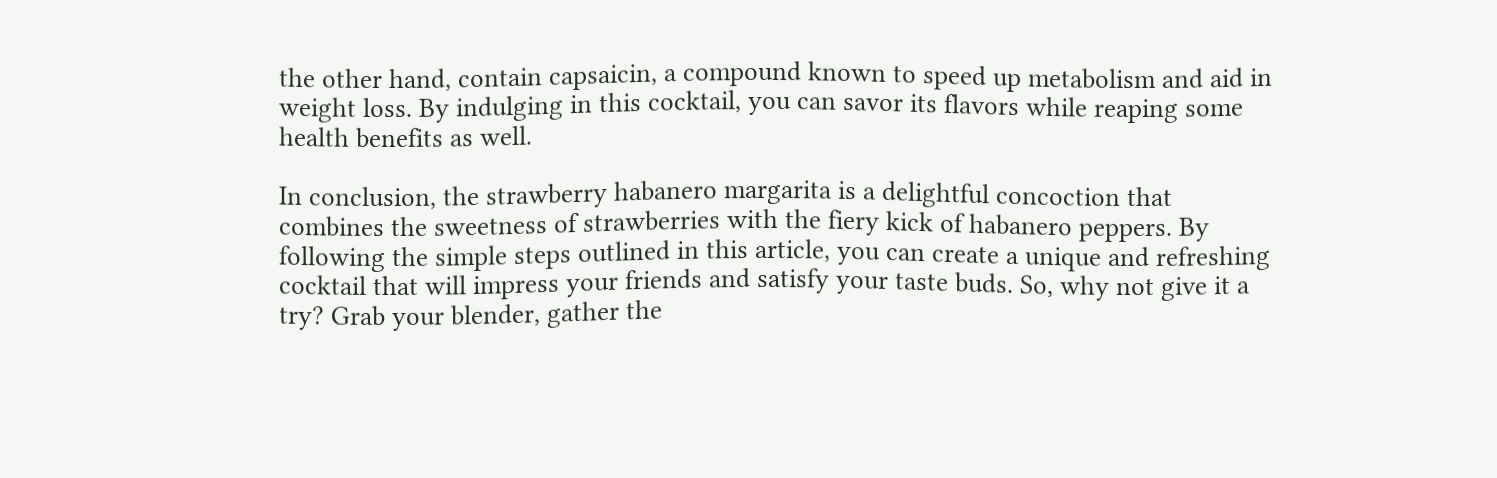the other hand, contain capsaicin, a compound known to speed up metabolism and aid in weight loss. By indulging in this cocktail, you can savor its flavors while reaping some health benefits as well.

In conclusion, the strawberry habanero margarita is a delightful concoction that combines the sweetness of strawberries with the fiery kick of habanero peppers. By following the simple steps outlined in this article, you can create a unique and refreshing cocktail that will impress your friends and satisfy your taste buds. So, why not give it a try? Grab your blender, gather the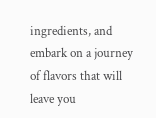ingredients, and embark on a journey of flavors that will leave you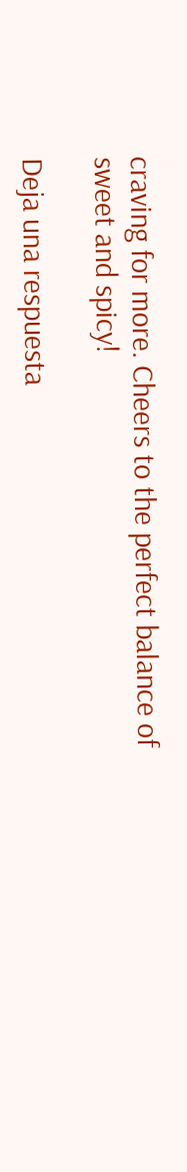craving for more. Cheers to the perfect balance of sweet and spicy!

Deja una respuesta